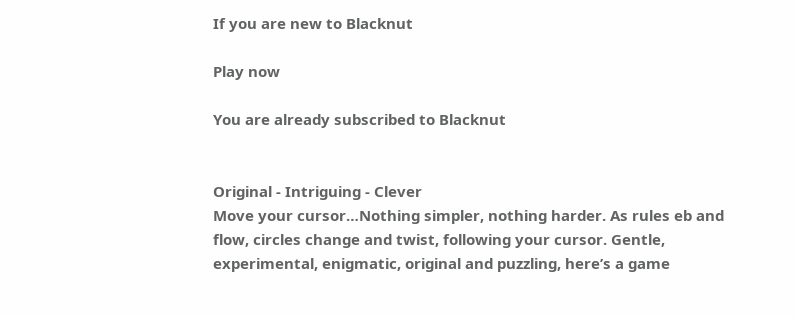If you are new to Blacknut

Play now

You are already subscribed to Blacknut


Original - Intriguing - Clever
Move your cursor…Nothing simpler, nothing harder. As rules eb and flow, circles change and twist, following your cursor. Gentle, experimental, enigmatic, original and puzzling, here’s a game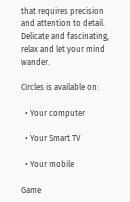that requires precision and attention to detail. Delicate and fascinating, relax and let your mind wander.

Circles is available on:

  • Your computer

  • Your Smart TV

  • Your mobile

Game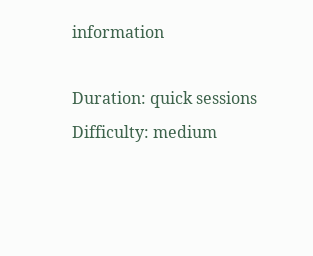information

Duration: quick sessions
Difficulty: medium